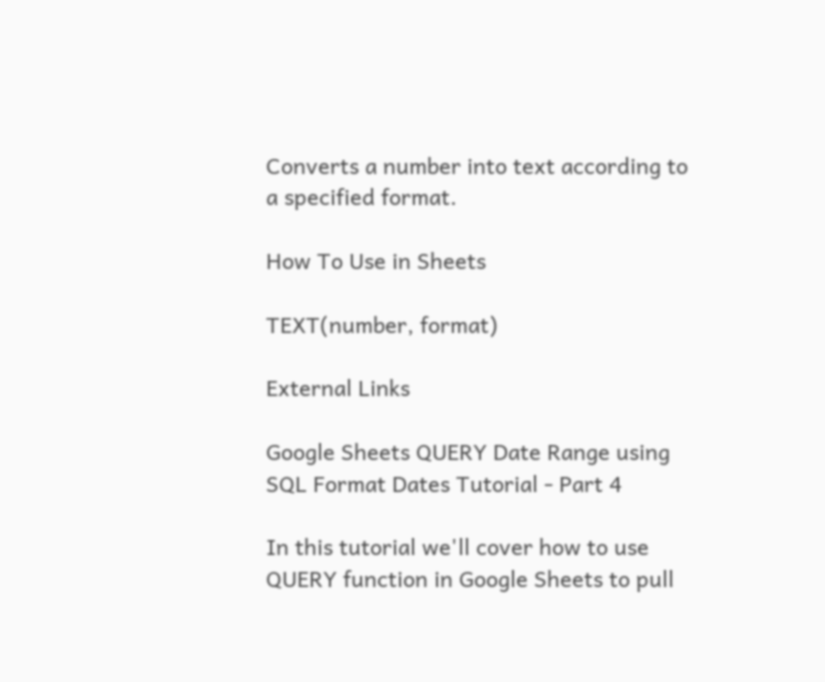Converts a number into text according to a specified format.

How To Use in Sheets

TEXT(number, format)

External Links

Google Sheets QUERY Date Range using SQL Format Dates Tutorial - Part 4

In this tutorial we'll cover how to use QUERY function in Google Sheets to pull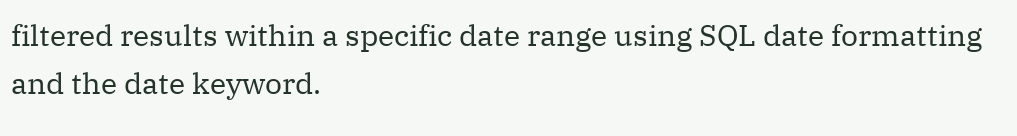filtered results within a specific date range using SQL date formatting and the date keyword.